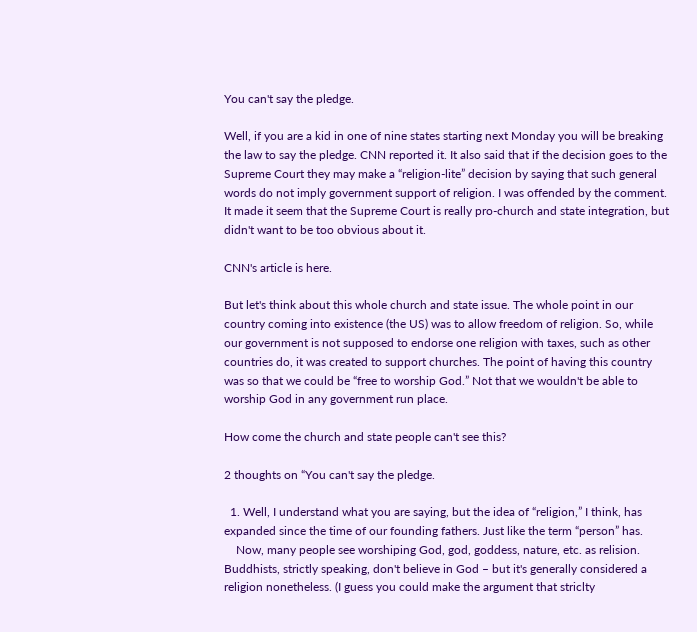You can't say the pledge.

Well, if you are a kid in one of nine states starting next Monday you will be breaking the law to say the pledge. CNN reported it. It also said that if the decision goes to the Supreme Court they may make a “religion-lite” decision by saying that such general words do not imply government support of religion. I was offended by the comment. It made it seem that the Supreme Court is really pro-church and state integration, but didn't want to be too obvious about it.

CNN's article is here.

But let's think about this whole church and state issue. The whole point in our country coming into existence (the US) was to allow freedom of religion. So, while our government is not supposed to endorse one religion with taxes, such as other countries do, it was created to support churches. The point of having this country was so that we could be “free to worship God.” Not that we wouldn't be able to worship God in any government run place.

How come the church and state people can't see this?

2 thoughts on “You can't say the pledge.

  1. Well, I understand what you are saying, but the idea of “religion,” I think, has expanded since the time of our founding fathers. Just like the term “person” has.
    Now, many people see worshiping God, god, goddess, nature, etc. as relision. Buddhists, strictly speaking, don't believe in God – but it's generally considered a religion nonetheless. (I guess you could make the argument that striclty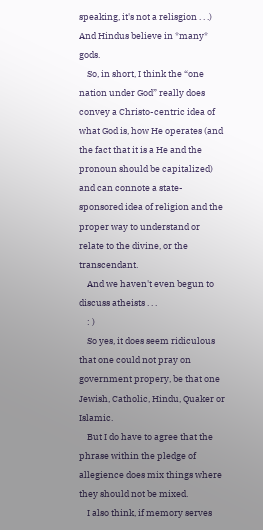speaking, it's not a relisgion . . .) And Hindus believe in *many* gods.
    So, in short, I think the “one nation under God” really does convey a Christo-centric idea of what God is, how He operates (and the fact that it is a He and the pronoun should be capitalized) and can connote a state-sponsored idea of religion and the proper way to understand or relate to the divine, or the transcendant.
    And we haven't even begun to discuss atheists . . .
    : )
    So yes, it does seem ridiculous that one could not pray on government propery, be that one Jewish, Catholic, Hindu, Quaker or Islamic.
    But I do have to agree that the phrase within the pledge of allegience does mix things where they should not be mixed.
    I also think, if memory serves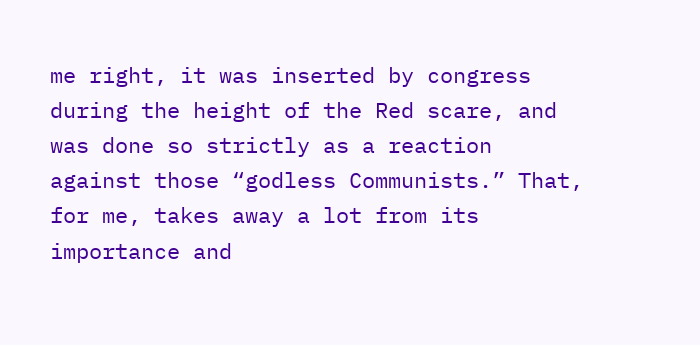me right, it was inserted by congress during the height of the Red scare, and was done so strictly as a reaction against those “godless Communists.” That, for me, takes away a lot from its importance and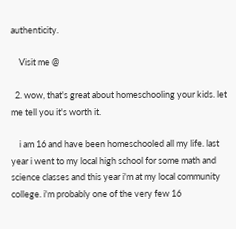authenticity.

    Visit me @

  2. wow, that's great about homeschooling your kids. let me tell you it's worth it.

    i am 16 and have been homeschooled all my life. last year i went to my local high school for some math and science classes and this year i'm at my local community college. i'm probably one of the very few 16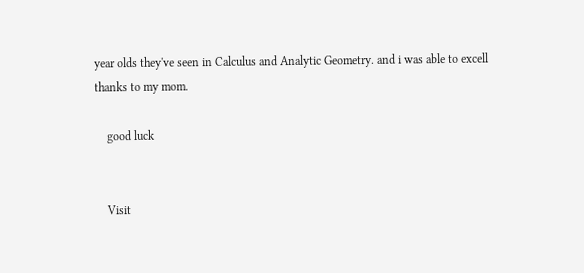year olds they've seen in Calculus and Analytic Geometry. and i was able to excell thanks to my mom.

    good luck


    Visit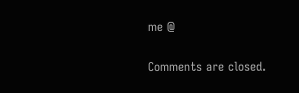me @

Comments are closed.